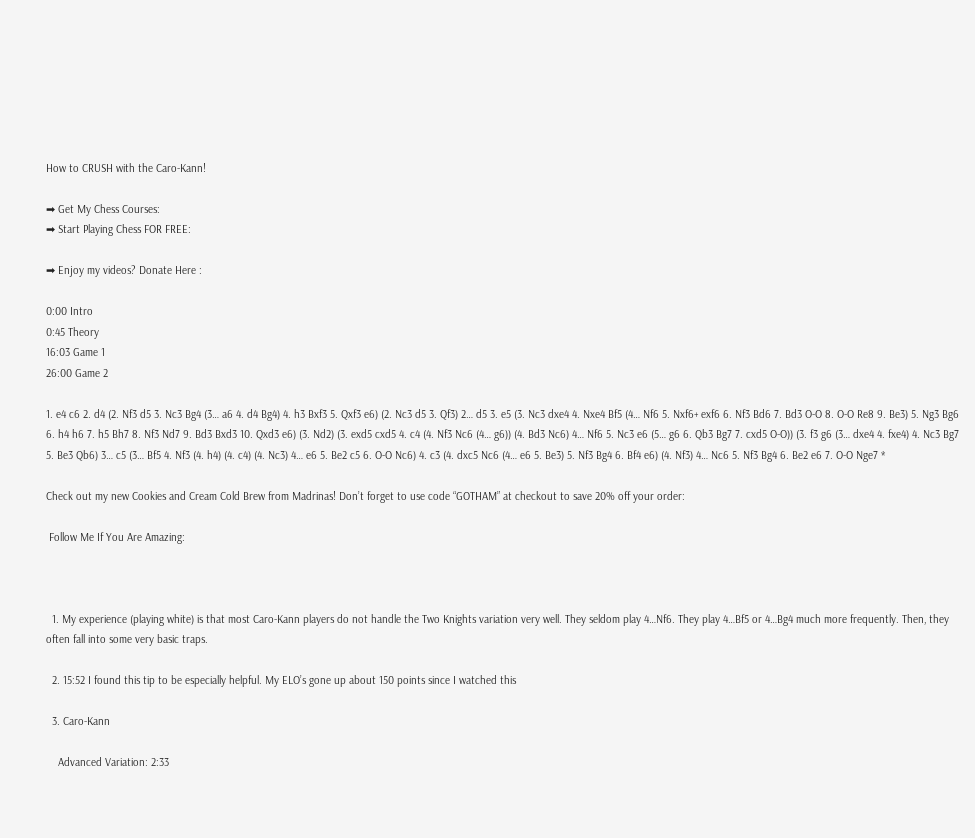How to CRUSH with the Caro-Kann!

➡ Get My Chess Courses:
➡ Start Playing Chess FOR FREE:

➡ Enjoy my videos? Donate Here :

0:00 Intro
0:45 Theory
16:03 Game 1
26:00 Game 2

1. e4 c6 2. d4 (2. Nf3 d5 3. Nc3 Bg4 (3… a6 4. d4 Bg4) 4. h3 Bxf3 5. Qxf3 e6) (2. Nc3 d5 3. Qf3) 2… d5 3. e5 (3. Nc3 dxe4 4. Nxe4 Bf5 (4… Nf6 5. Nxf6+ exf6 6. Nf3 Bd6 7. Bd3 O-O 8. O-O Re8 9. Be3) 5. Ng3 Bg6 6. h4 h6 7. h5 Bh7 8. Nf3 Nd7 9. Bd3 Bxd3 10. Qxd3 e6) (3. Nd2) (3. exd5 cxd5 4. c4 (4. Nf3 Nc6 (4… g6)) (4. Bd3 Nc6) 4… Nf6 5. Nc3 e6 (5… g6 6. Qb3 Bg7 7. cxd5 O-O)) (3. f3 g6 (3… dxe4 4. fxe4) 4. Nc3 Bg7 5. Be3 Qb6) 3… c5 (3… Bf5 4. Nf3 (4. h4) (4. c4) (4. Nc3) 4… e6 5. Be2 c5 6. O-O Nc6) 4. c3 (4. dxc5 Nc6 (4… e6 5. Be3) 5. Nf3 Bg4 6. Bf4 e6) (4. Nf3) 4… Nc6 5. Nf3 Bg4 6. Be2 e6 7. O-O Nge7 *

Check out my new Cookies and Cream Cold Brew from Madrinas! Don’t forget to use code “GOTHAM” at checkout to save 20% off your order:

 Follow Me If You Are Amazing:



  1. My experience (playing white) is that most Caro-Kann players do not handle the Two Knights variation very well. They seldom play 4…Nf6. They play 4…Bf5 or 4…Bg4 much more frequently. Then, they often fall into some very basic traps.

  2. 15:52 I found this tip to be especially helpful. My ELO’s gone up about 150 points since I watched this

  3. Caro-Kann

    Advanced Variation: 2:33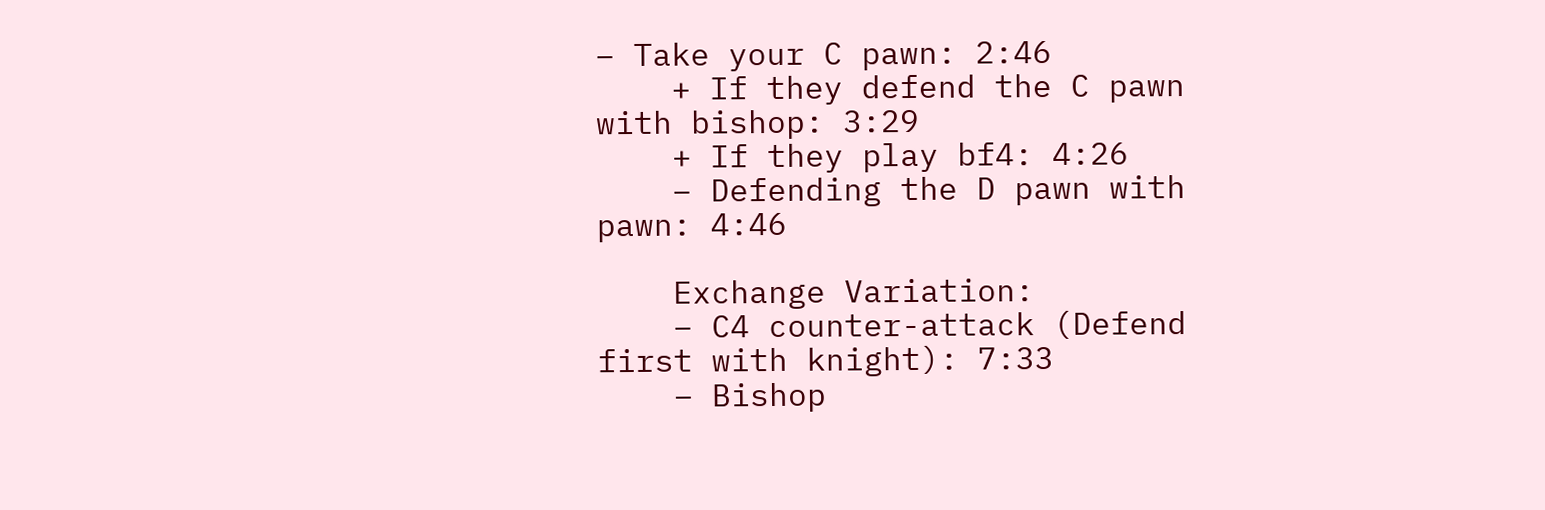– Take your C pawn: 2:46
    + If they defend the C pawn with bishop: 3:29
    + If they play bf4: 4:26
    – Defending the D pawn with pawn: 4:46

    Exchange Variation:
    – C4 counter-attack (Defend first with knight): 7:33
    – Bishop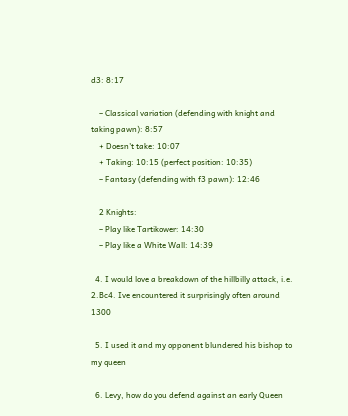d3: 8:17

    – Classical variation (defending with knight and taking pawn): 8:57
    + Doesn't take: 10:07
    + Taking: 10:15 (perfect position: 10:35)
    – Fantasy (defending with f3 pawn): 12:46

    2 Knights:
    – Play like Tartikower: 14:30
    – Play like a White Wall: 14:39

  4. I would love a breakdown of the hillbilly attack, i.e. 2.Bc4. Ive encountered it surprisingly often around 1300

  5. I used it and my opponent blundered his bishop to my queen

  6. Levy, how do you defend against an early Queen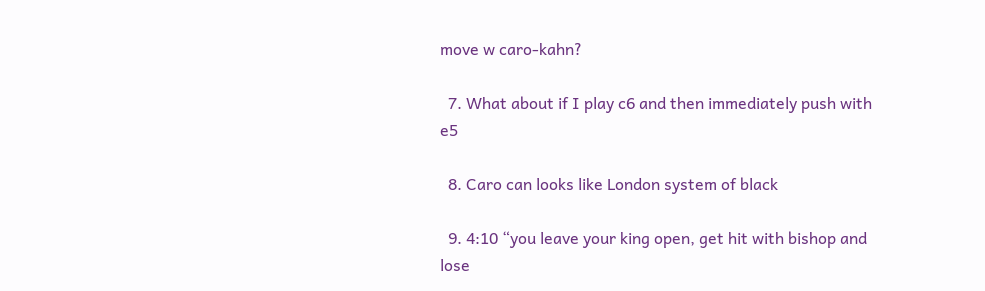move w caro-kahn?

  7. What about if I play c6 and then immediately push with e5

  8. Caro can looks like London system of black

  9. 4:10 “you leave your king open, get hit with bishop and lose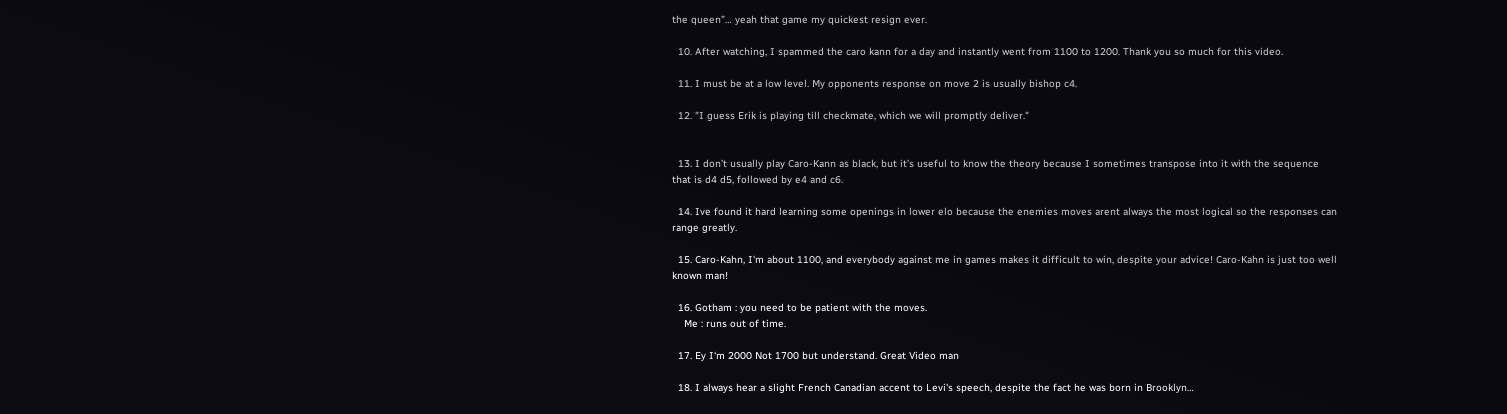the queen”… yeah that game my quickest resign ever.

  10. After watching, I spammed the caro kann for a day and instantly went from 1100 to 1200. Thank you so much for this video.

  11. I must be at a low level. My opponents response on move 2 is usually bishop c4.

  12. "I guess Erik is playing till checkmate, which we will promptly deliver."


  13. I don’t usually play Caro-Kann as black, but it’s useful to know the theory because I sometimes transpose into it with the sequence that is d4 d5, followed by e4 and c6.

  14. Ive found it hard learning some openings in lower elo because the enemies moves arent always the most logical so the responses can range greatly.

  15. Caro-Kahn, I'm about 1100, and everybody against me in games makes it difficult to win, despite your advice! Caro-Kahn is just too well known man!

  16. Gotham : you need to be patient with the moves.
    Me : runs out of time.

  17. Ey I‘m 2000 Not 1700 but understand. Great Video man

  18. I always hear a slight French Canadian accent to Levi's speech, despite the fact he was born in Brooklyn…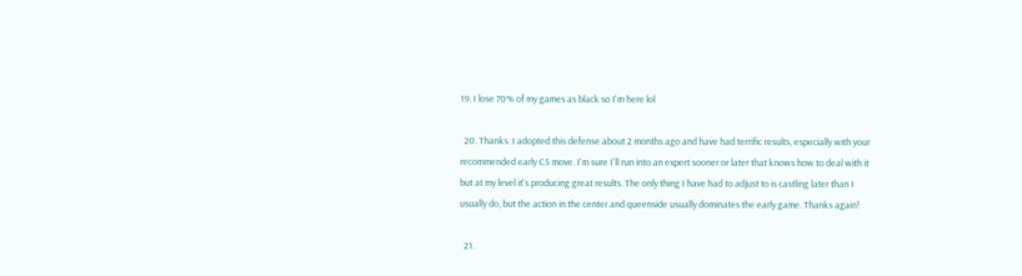19. I lose 70% of my games as black so I'm here lol

  20. Thanks. I adopted this defense about 2 months ago and have had terrific results, especially with your recommended early C5 move. I'm sure I'll run into an expert sooner or later that knows how to deal with it but at my level it's producing great results. The only thing I have had to adjust to is castling later than I usually do, but the action in the center and queenside usually dominates the early game. Thanks again!

  21.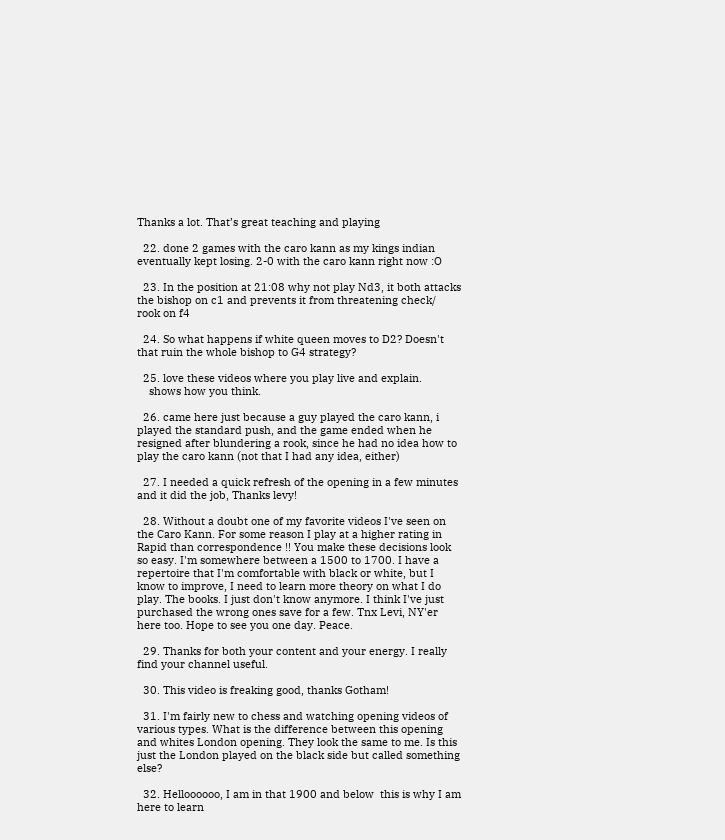Thanks a lot. That’s great teaching and playing

  22. done 2 games with the caro kann as my kings indian eventually kept losing. 2-0 with the caro kann right now :O

  23. In the position at 21:08 why not play Nd3, it both attacks the bishop on c1 and prevents it from threatening check/ rook on f4

  24. So what happens if white queen moves to D2? Doesn't that ruin the whole bishop to G4 strategy?

  25. love these videos where you play live and explain.
    shows how you think.

  26. came here just because a guy played the caro kann, i played the standard push, and the game ended when he resigned after blundering a rook, since he had no idea how to play the caro kann (not that I had any idea, either)

  27. I needed a quick refresh of the opening in a few minutes and it did the job, Thanks levy!

  28. Without a doubt one of my favorite videos I've seen on the Caro Kann. For some reason I play at a higher rating in Rapid than correspondence !! You make these decisions look so easy. I'm somewhere between a 1500 to 1700. I have a repertoire that I'm comfortable with black or white, but I know to improve, I need to learn more theory on what I do play. The books. I just don't know anymore. I think I've just purchased the wrong ones save for a few. Tnx Levi, NY'er here too. Hope to see you one day. Peace.

  29. Thanks for both your content and your energy. I really find your channel useful.

  30. This video is freaking good, thanks Gotham!

  31. I'm fairly new to chess and watching opening videos of various types. What is the difference between this opening and whites London opening. They look the same to me. Is this just the London played on the black side but called something else?

  32. Helloooooo, I am in that 1900 and below  this is why I am here to learn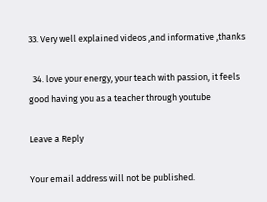33. Very well explained videos ,and informative ,thanks

  34. love your energy, your teach with passion, it feels good having you as a teacher through youtube

Leave a Reply

Your email address will not be published.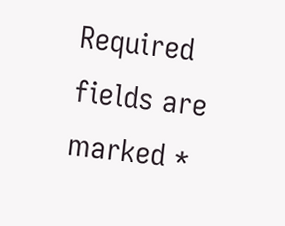Required fields are marked *